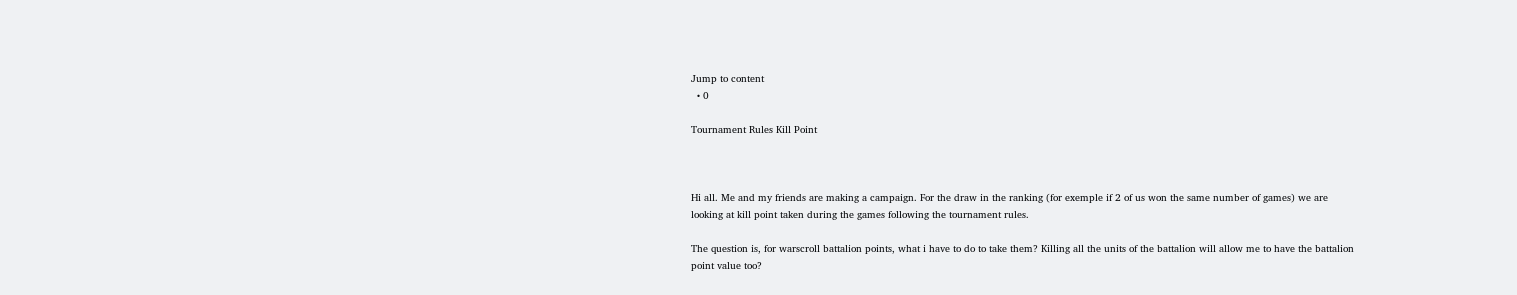Jump to content
  • 0

Tournament Rules Kill Point



Hi all. Me and my friends are making a campaign. For the draw in the ranking (for exemple if 2 of us won the same number of games) we are looking at kill point taken during the games following the tournament rules.

The question is, for warscroll battalion points, what i have to do to take them? Killing all the units of the battalion will allow me to have the battalion point value too?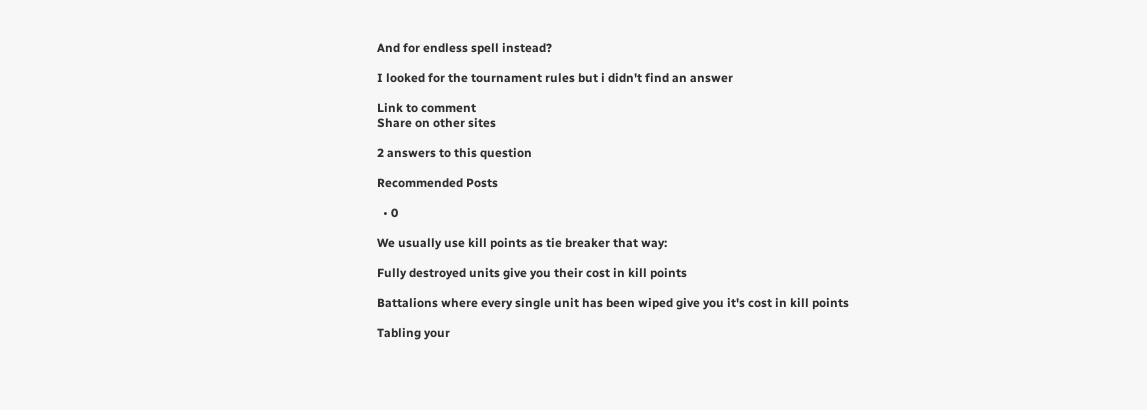And for endless spell instead?

I looked for the tournament rules but i didn't find an answer

Link to comment
Share on other sites

2 answers to this question

Recommended Posts

  • 0

We usually use kill points as tie breaker that way:

Fully destroyed units give you their cost in kill points

Battalions where every single unit has been wiped give you it's cost in kill points

Tabling your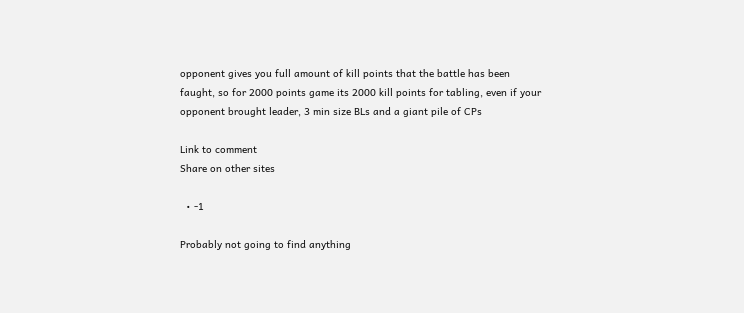opponent gives you full amount of kill points that the battle has been faught, so for 2000 points game its 2000 kill points for tabling, even if your opponent brought leader, 3 min size BLs and a giant pile of CPs

Link to comment
Share on other sites

  • -1

Probably not going to find anything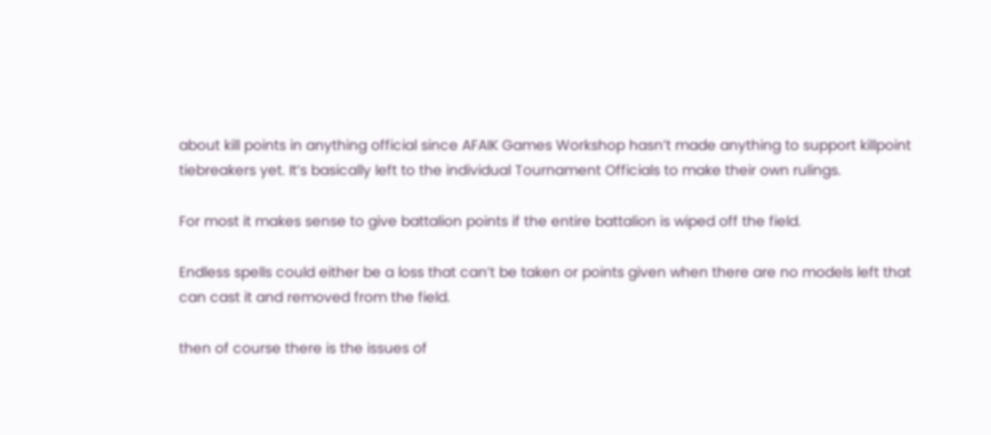about kill points in anything official since AFAIK Games Workshop hasn’t made anything to support killpoint tiebreakers yet. It’s basically left to the individual Tournament Officials to make their own rulings.

For most it makes sense to give battalion points if the entire battalion is wiped off the field.

Endless spells could either be a loss that can’t be taken or points given when there are no models left that can cast it and removed from the field.

then of course there is the issues of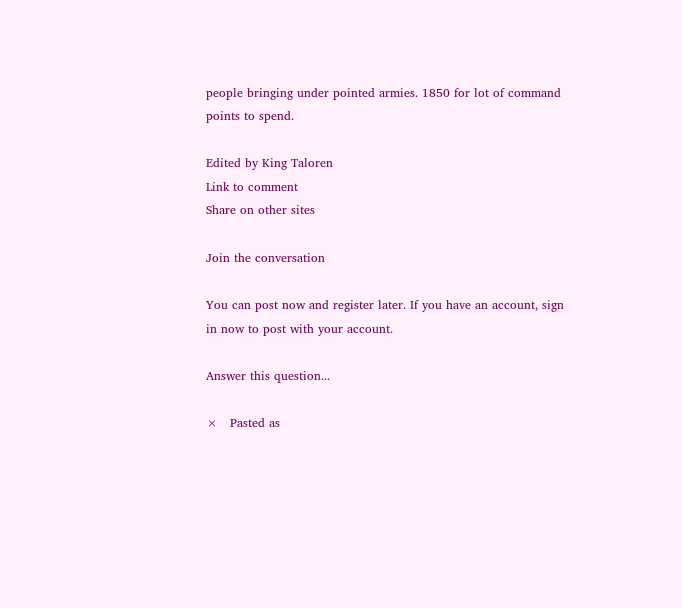people bringing under pointed armies. 1850 for lot of command points to spend.

Edited by King Taloren
Link to comment
Share on other sites

Join the conversation

You can post now and register later. If you have an account, sign in now to post with your account.

Answer this question...

×   Pasted as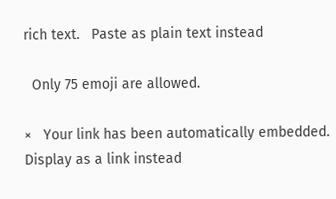rich text.   Paste as plain text instead

  Only 75 emoji are allowed.

×   Your link has been automatically embedded.   Display as a link instead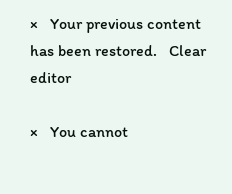×   Your previous content has been restored.   Clear editor

×   You cannot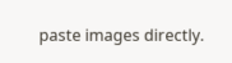paste images directly.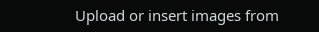Upload or insert images from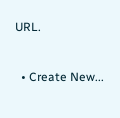URL.


  • Create New...